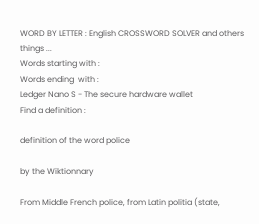WORD BY LETTER : English CROSSWORD SOLVER and others things ...
Words starting with :
Words ending  with :
Ledger Nano S - The secure hardware wallet
Find a definition :

definition of the word police

by the Wiktionnary

From Middle French police, from Latin politia (state,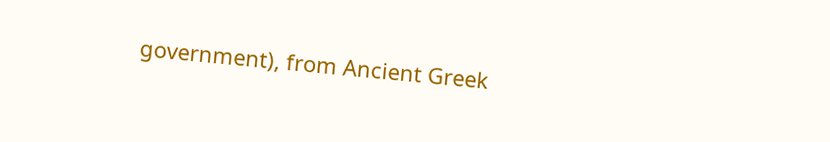government), from Ancient Greek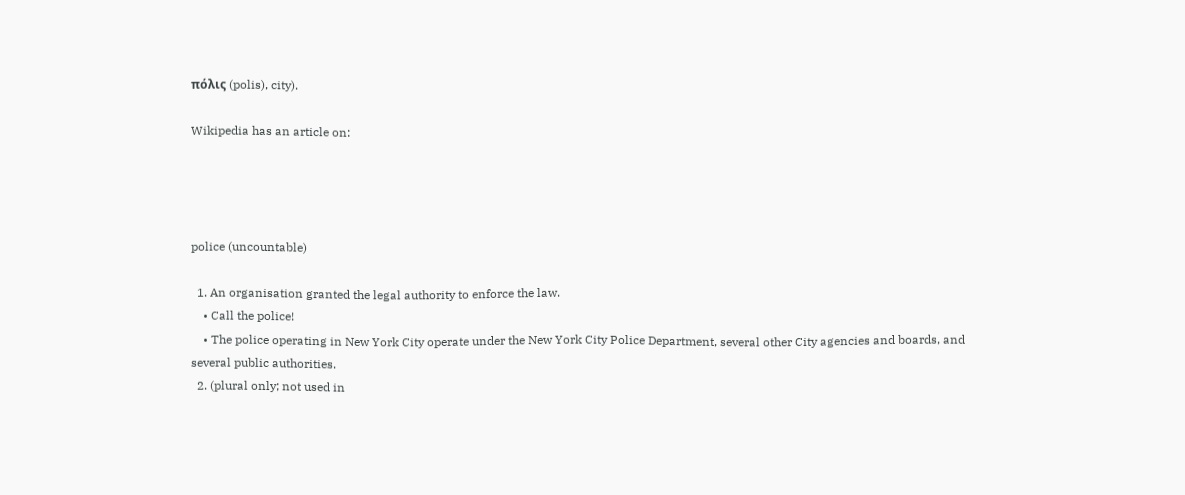πόλις (polis), city).

Wikipedia has an article on:




police (uncountable)

  1. An organisation granted the legal authority to enforce the law.
    • Call the police!
    • The police operating in New York City operate under the New York City Police Department, several other City agencies and boards, and several public authorities.
  2. (plural only; not used in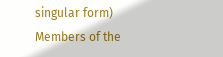singular form) Members of the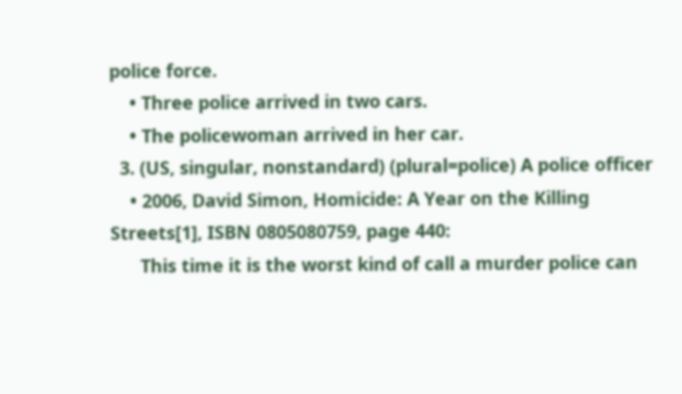police force.
    • Three police arrived in two cars.
    • The policewoman arrived in her car.
  3. (US, singular, nonstandard) (plural=police) A police officer
    • 2006, David Simon, Homicide: A Year on the Killing Streets[1], ISBN 0805080759, page 440:
      This time it is the worst kind of call a murder police can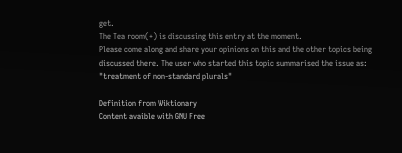get.
The Tea room(+) is discussing this entry at the moment.
Please come along and share your opinions on this and the other topics being discussed there. The user who started this topic summarised the issue as: "treatment of non-standard plurals"

Definition from Wiktionary
Content avaible with GNU Free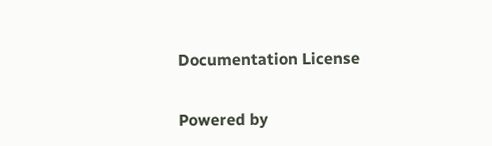Documentation License

Powered by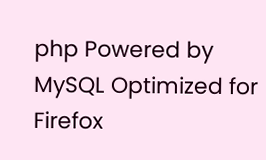php Powered by MySQL Optimized for Firefox